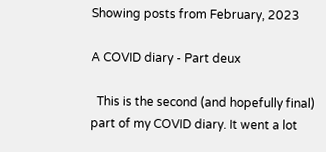Showing posts from February, 2023

A COVID diary - Part deux

  This is the second (and hopefully final) part of my COVID diary. It went a lot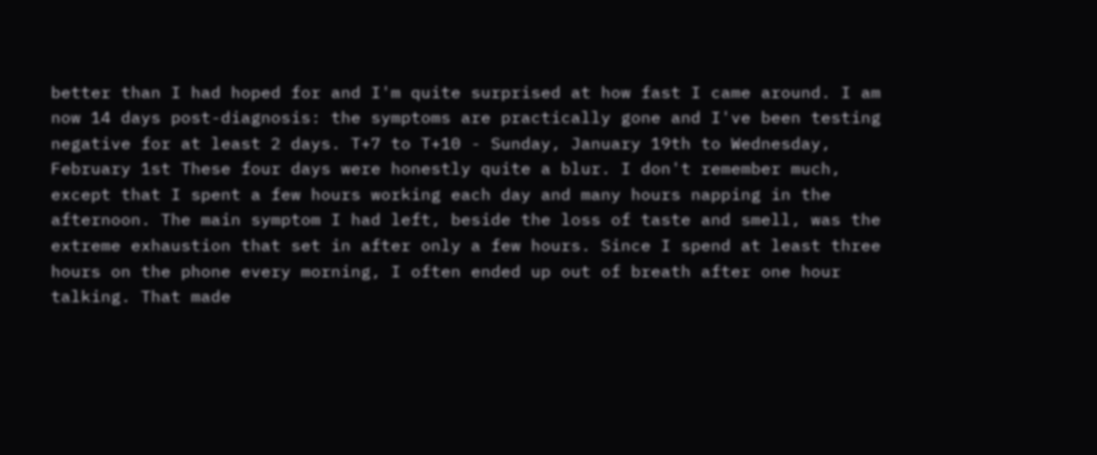better than I had hoped for and I'm quite surprised at how fast I came around. I am now 14 days post-diagnosis: the symptoms are practically gone and I've been testing negative for at least 2 days. T+7 to T+10 - Sunday, January 19th to Wednesday, February 1st These four days were honestly quite a blur. I don't remember much, except that I spent a few hours working each day and many hours napping in the afternoon. The main symptom I had left, beside the loss of taste and smell, was the extreme exhaustion that set in after only a few hours. Since I spend at least three hours on the phone every morning, I often ended up out of breath after one hour talking. That made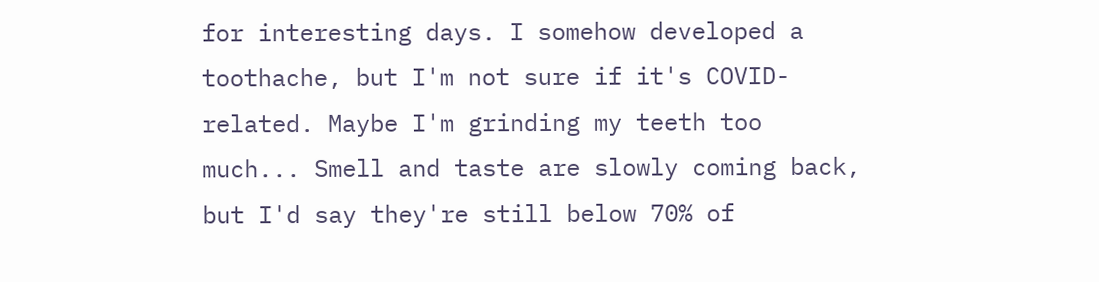for interesting days. I somehow developed a toothache, but I'm not sure if it's COVID-related. Maybe I'm grinding my teeth too much... Smell and taste are slowly coming back, but I'd say they're still below 70% of